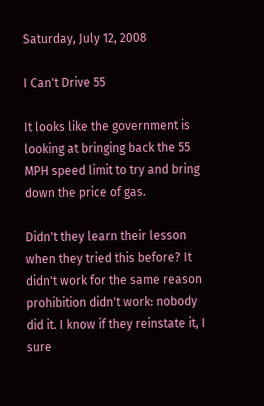Saturday, July 12, 2008

I Can't Drive 55

It looks like the government is looking at bringing back the 55 MPH speed limit to try and bring down the price of gas.

Didn't they learn their lesson when they tried this before? It didn't work for the same reason prohibition didn't work: nobody did it. I know if they reinstate it, I sure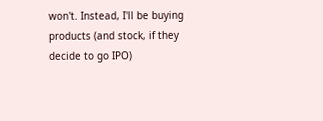won't. Instead, I'll be buying products (and stock, if they decide to go IPO)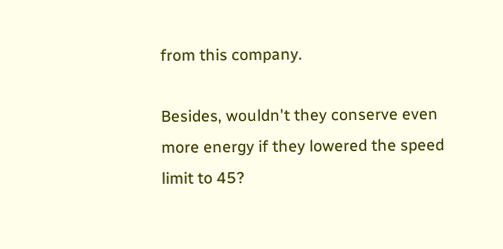from this company.

Besides, wouldn't they conserve even more energy if they lowered the speed limit to 45?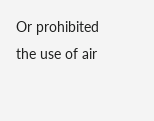Or prohibited the use of air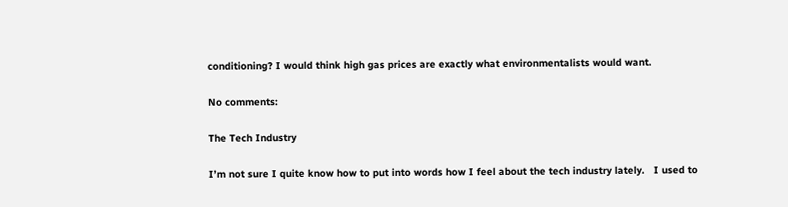conditioning? I would think high gas prices are exactly what environmentalists would want.

No comments:

The Tech Industry

I’m not sure I quite know how to put into words how I feel about the tech industry lately.   I used to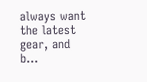always want the latest gear, and b...